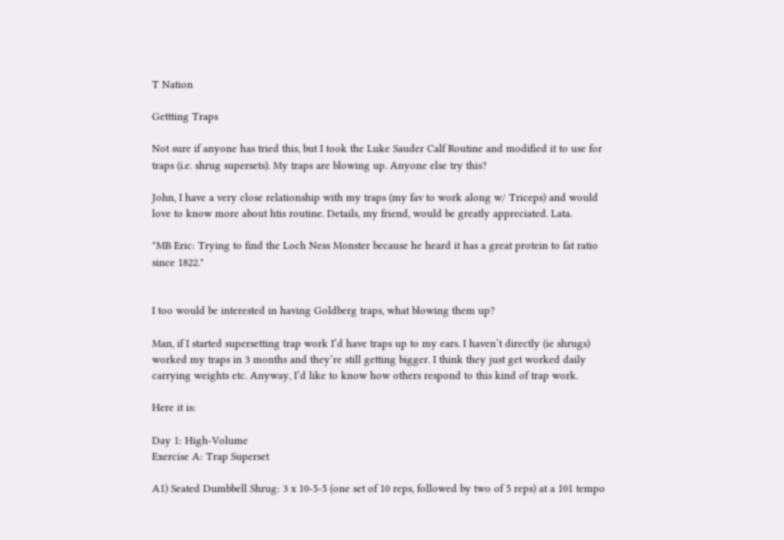T Nation

Gettting Traps

Not sure if anyone has tried this, but I took the Luke Sauder Calf Routine and modified it to use for traps (i.e. shrug supersets). My traps are blowing up. Anyone else try this?

John, I have a very close relationship with my traps (my fav to work along w/ Triceps) and would love to know more about htis routine. Details, my friend, would be greatly appreciated. Lata.

"MB Eric: Trying to find the Loch Ness Monster because he heard it has a great protein to fat ratio since 1822."


I too would be interested in having Goldberg traps, what blowing them up?

Man, if I started supersetting trap work I’d have traps up to my ears. I haven’t directly (ie shrugs) worked my traps in 3 months and they’re still getting bigger. I think they just get worked daily carrying weights etc. Anyway, I’d like to know how others respond to this kind of trap work.

Here it is:

Day 1: High-Volume
Exercise A: Trap Superset

A1) Seated Dumbbell Shrug: 3 x 10-5-5 (one set of 10 reps, followed by two of 5 reps) at a 101 tempo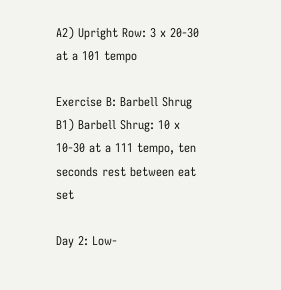A2) Upright Row: 3 x 20-30 at a 101 tempo

Exercise B: Barbell Shrug B1) Barbell Shrug: 10 x 10-30 at a 111 tempo, ten seconds rest between eat set

Day 2: Low-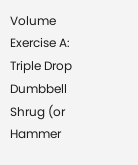Volume Exercise A: Triple Drop Dumbbell Shrug (or Hammer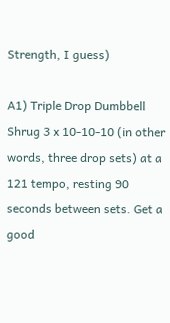Strength, I guess)

A1) Triple Drop Dumbbell Shrug 3 x 10-10-10 (in other words, three drop sets) at a 121 tempo, resting 90 seconds between sets. Get a good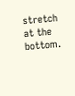stretch at the bottom.